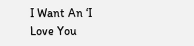I Want An ‘I Love You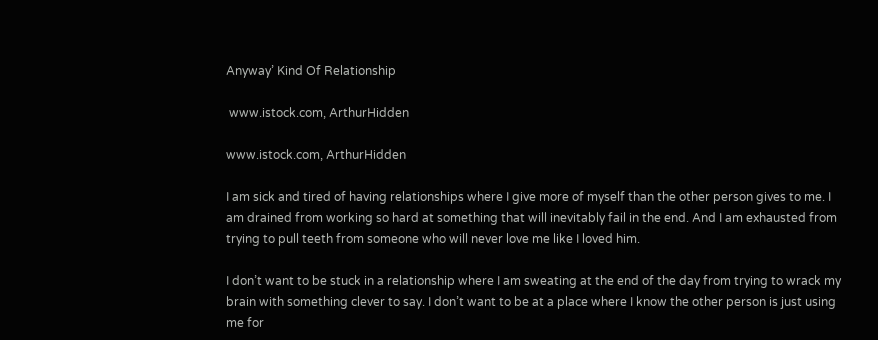Anyway’ Kind Of Relationship

 www.istock.com, ArthurHidden

www.istock.com, ArthurHidden

I am sick and tired of having relationships where I give more of myself than the other person gives to me. I am drained from working so hard at something that will inevitably fail in the end. And I am exhausted from trying to pull teeth from someone who will never love me like I loved him.

I don’t want to be stuck in a relationship where I am sweating at the end of the day from trying to wrack my brain with something clever to say. I don’t want to be at a place where I know the other person is just using me for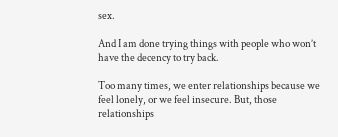sex.

And I am done trying things with people who won’t have the decency to try back.

Too many times, we enter relationships because we feel lonely, or we feel insecure. But, those relationships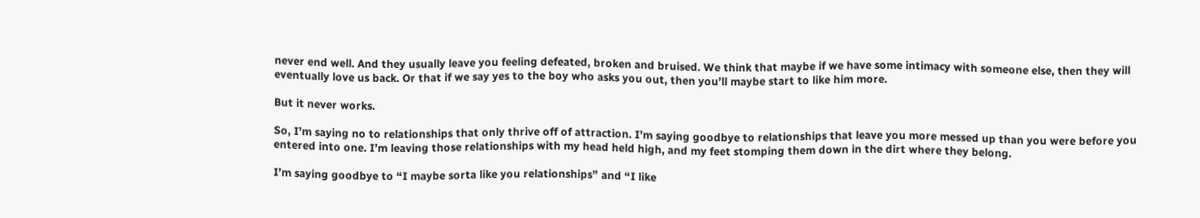never end well. And they usually leave you feeling defeated, broken and bruised. We think that maybe if we have some intimacy with someone else, then they will eventually love us back. Or that if we say yes to the boy who asks you out, then you’ll maybe start to like him more.

But it never works.

So, I’m saying no to relationships that only thrive off of attraction. I’m saying goodbye to relationships that leave you more messed up than you were before you entered into one. I’m leaving those relationships with my head held high, and my feet stomping them down in the dirt where they belong.

I’m saying goodbye to “I maybe sorta like you relationships” and “I like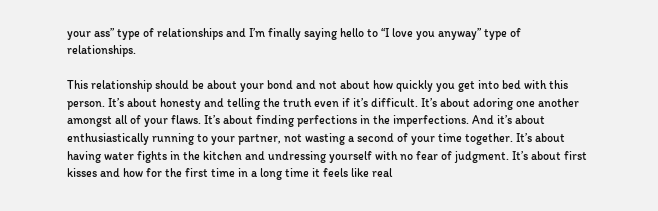your ass” type of relationships and I’m finally saying hello to “I love you anyway” type of relationships.

This relationship should be about your bond and not about how quickly you get into bed with this person. It’s about honesty and telling the truth even if it’s difficult. It’s about adoring one another amongst all of your flaws. It’s about finding perfections in the imperfections. And it’s about enthusiastically running to your partner, not wasting a second of your time together. It’s about having water fights in the kitchen and undressing yourself with no fear of judgment. It’s about first kisses and how for the first time in a long time it feels like real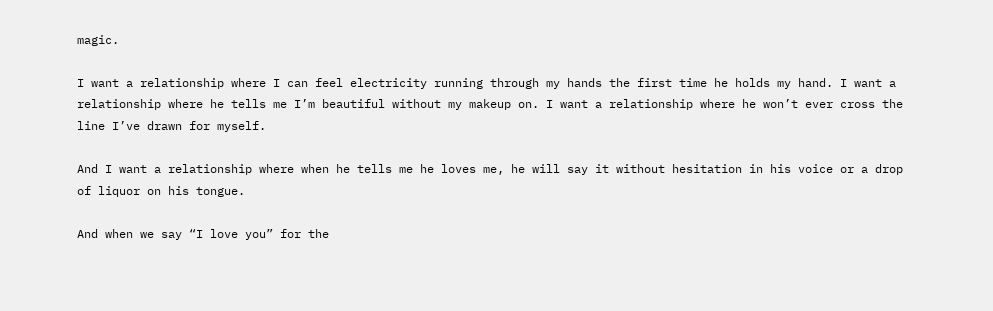magic.

I want a relationship where I can feel electricity running through my hands the first time he holds my hand. I want a relationship where he tells me I’m beautiful without my makeup on. I want a relationship where he won’t ever cross the line I’ve drawn for myself.

And I want a relationship where when he tells me he loves me, he will say it without hesitation in his voice or a drop of liquor on his tongue.

And when we say “I love you” for the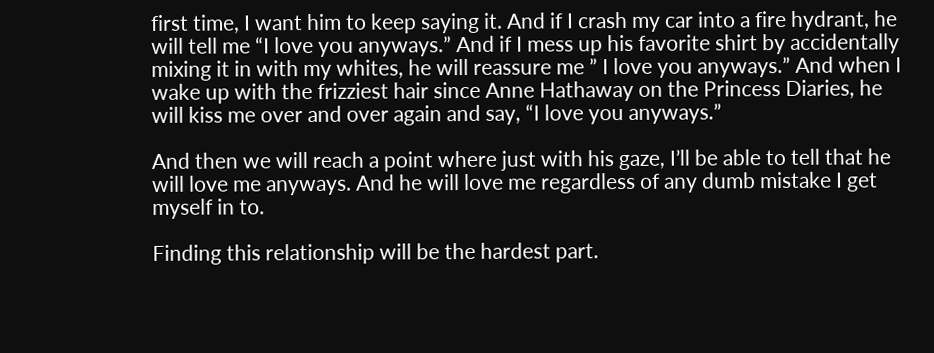first time, I want him to keep saying it. And if I crash my car into a fire hydrant, he will tell me “I love you anyways.” And if I mess up his favorite shirt by accidentally mixing it in with my whites, he will reassure me ” I love you anyways.” And when I wake up with the frizziest hair since Anne Hathaway on the Princess Diaries, he will kiss me over and over again and say, “I love you anyways.”

And then we will reach a point where just with his gaze, I’ll be able to tell that he will love me anyways. And he will love me regardless of any dumb mistake I get myself in to.

Finding this relationship will be the hardest part.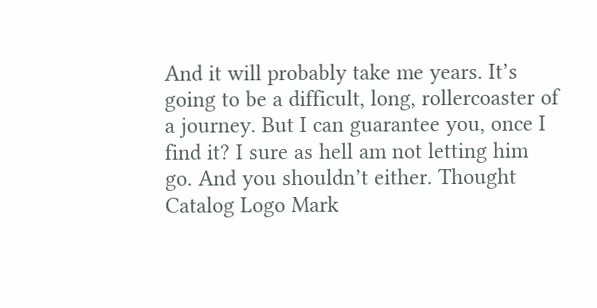And it will probably take me years. It’s going to be a difficult, long, rollercoaster of a journey. But I can guarantee you, once I find it? I sure as hell am not letting him go. And you shouldn’t either. Thought Catalog Logo Mark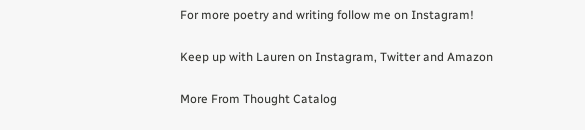For more poetry and writing follow me on Instagram!

Keep up with Lauren on Instagram, Twitter and Amazon

More From Thought Catalog